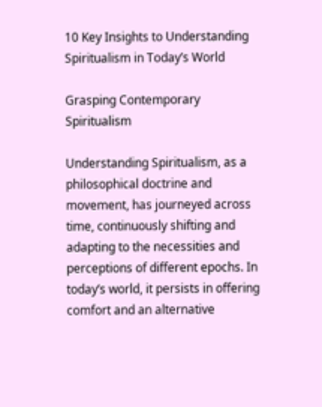10 Key Insights to Understanding Spiritualism in Today’s World

Grasping Contemporary Spiritualism

Understanding Spiritualism, as a philosophical doctrine and movement, has journeyed across time, continuously shifting and adapting to the necessities and perceptions of different epochs. In today’s world, it persists in offering comfort and an alternative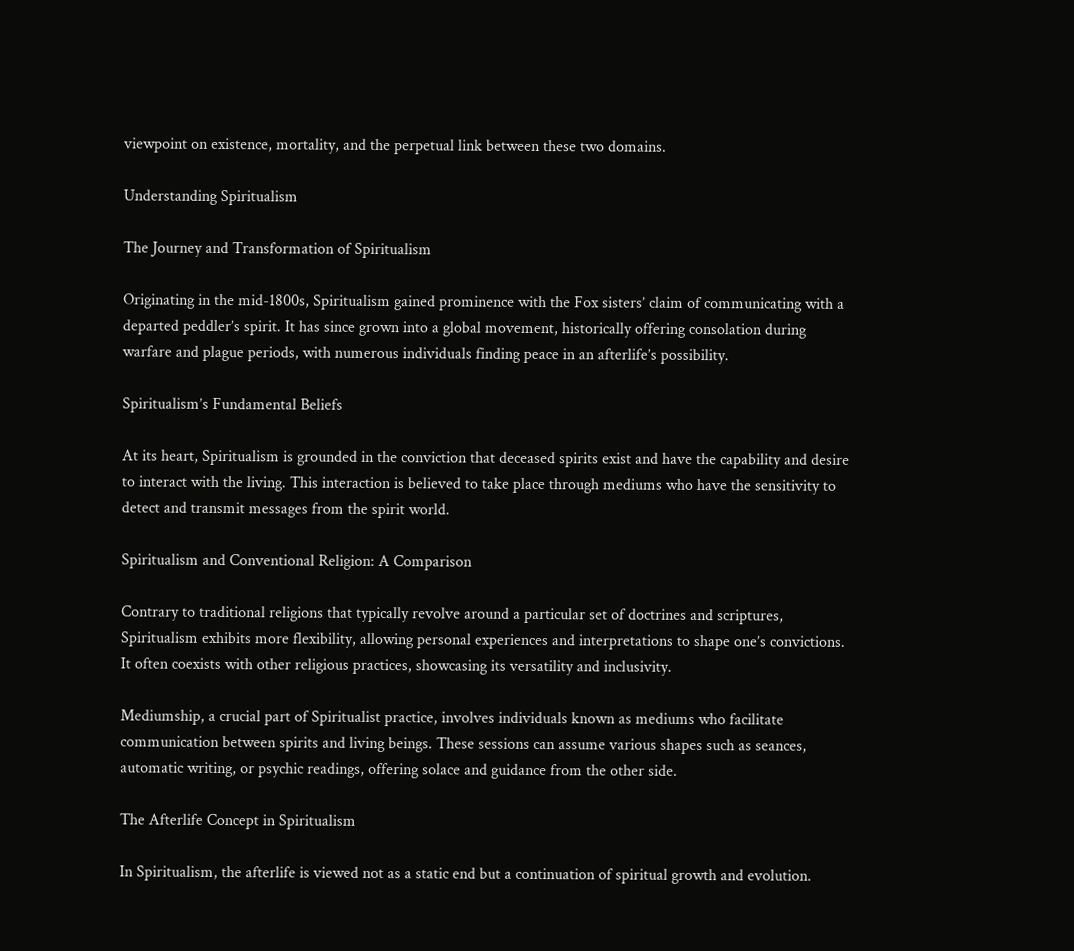viewpoint on existence, mortality, and the perpetual link between these two domains.

Understanding Spiritualism

The Journey and Transformation of Spiritualism

Originating in the mid-1800s, Spiritualism gained prominence with the Fox sisters’ claim of communicating with a departed peddler’s spirit. It has since grown into a global movement, historically offering consolation during warfare and plague periods, with numerous individuals finding peace in an afterlife’s possibility.

Spiritualism’s Fundamental Beliefs

At its heart, Spiritualism is grounded in the conviction that deceased spirits exist and have the capability and desire to interact with the living. This interaction is believed to take place through mediums who have the sensitivity to detect and transmit messages from the spirit world.

Spiritualism and Conventional Religion: A Comparison

Contrary to traditional religions that typically revolve around a particular set of doctrines and scriptures, Spiritualism exhibits more flexibility, allowing personal experiences and interpretations to shape one’s convictions. It often coexists with other religious practices, showcasing its versatility and inclusivity.

Mediumship, a crucial part of Spiritualist practice, involves individuals known as mediums who facilitate communication between spirits and living beings. These sessions can assume various shapes such as seances, automatic writing, or psychic readings, offering solace and guidance from the other side.

The Afterlife Concept in Spiritualism

In Spiritualism, the afterlife is viewed not as a static end but a continuation of spiritual growth and evolution.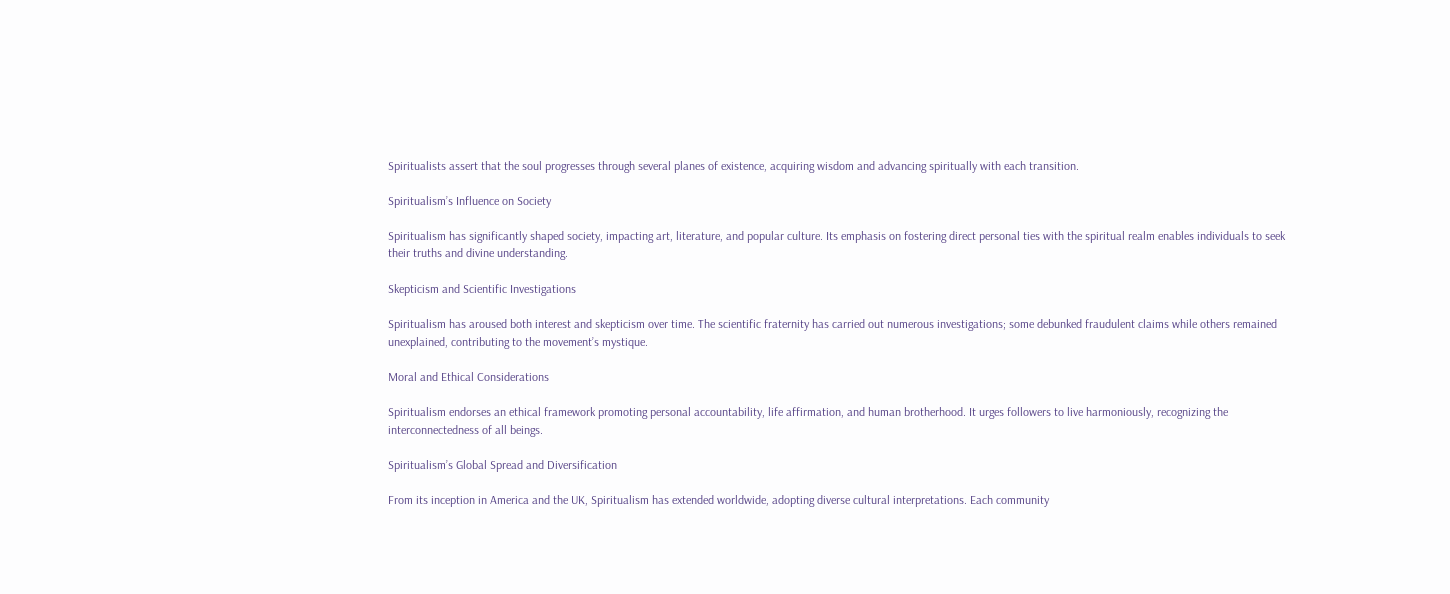Spiritualists assert that the soul progresses through several planes of existence, acquiring wisdom and advancing spiritually with each transition.

Spiritualism’s Influence on Society

Spiritualism has significantly shaped society, impacting art, literature, and popular culture. Its emphasis on fostering direct personal ties with the spiritual realm enables individuals to seek their truths and divine understanding.

Skepticism and Scientific Investigations

Spiritualism has aroused both interest and skepticism over time. The scientific fraternity has carried out numerous investigations; some debunked fraudulent claims while others remained unexplained, contributing to the movement’s mystique.

Moral and Ethical Considerations

Spiritualism endorses an ethical framework promoting personal accountability, life affirmation, and human brotherhood. It urges followers to live harmoniously, recognizing the interconnectedness of all beings.

Spiritualism’s Global Spread and Diversification

From its inception in America and the UK, Spiritualism has extended worldwide, adopting diverse cultural interpretations. Each community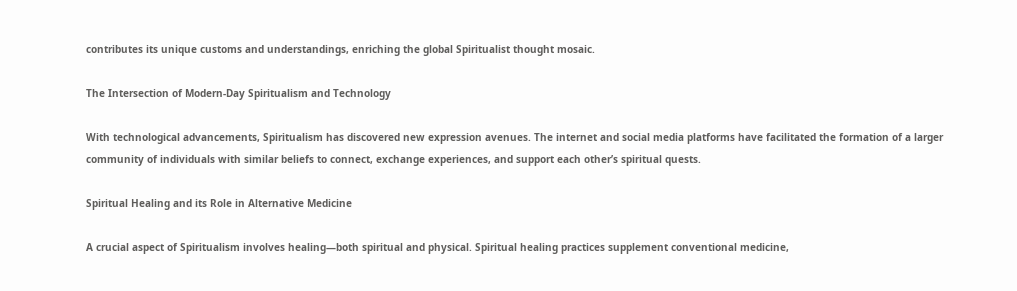contributes its unique customs and understandings, enriching the global Spiritualist thought mosaic.

The Intersection of Modern-Day Spiritualism and Technology

With technological advancements, Spiritualism has discovered new expression avenues. The internet and social media platforms have facilitated the formation of a larger community of individuals with similar beliefs to connect, exchange experiences, and support each other’s spiritual quests.

Spiritual Healing and its Role in Alternative Medicine

A crucial aspect of Spiritualism involves healing—both spiritual and physical. Spiritual healing practices supplement conventional medicine,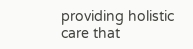providing holistic care that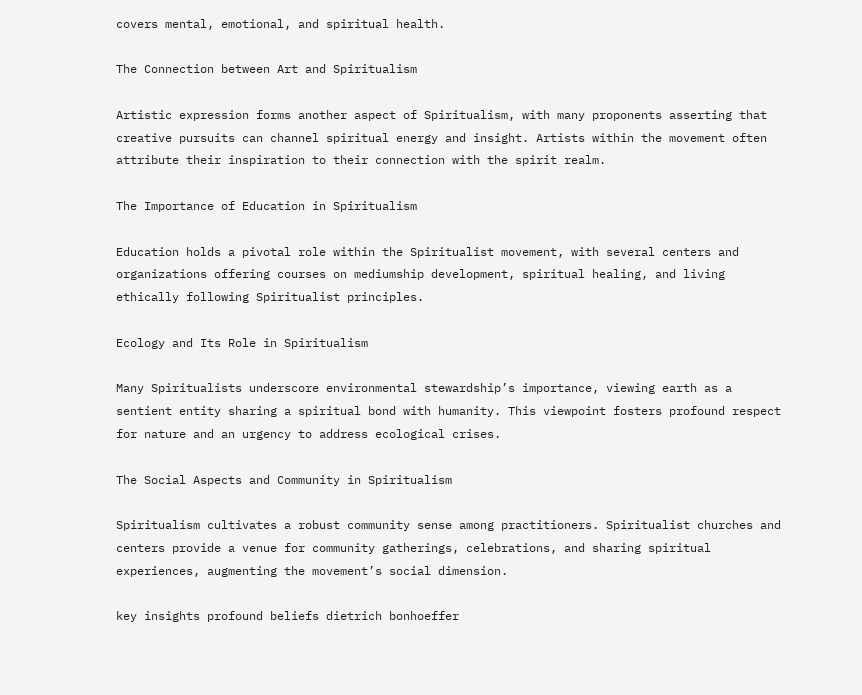covers mental, emotional, and spiritual health.

The Connection between Art and Spiritualism

Artistic expression forms another aspect of Spiritualism, with many proponents asserting that creative pursuits can channel spiritual energy and insight. Artists within the movement often attribute their inspiration to their connection with the spirit realm.

The Importance of Education in Spiritualism

Education holds a pivotal role within the Spiritualist movement, with several centers and organizations offering courses on mediumship development, spiritual healing, and living ethically following Spiritualist principles.

Ecology and Its Role in Spiritualism

Many Spiritualists underscore environmental stewardship’s importance, viewing earth as a sentient entity sharing a spiritual bond with humanity. This viewpoint fosters profound respect for nature and an urgency to address ecological crises.

The Social Aspects and Community in Spiritualism

Spiritualism cultivates a robust community sense among practitioners. Spiritualist churches and centers provide a venue for community gatherings, celebrations, and sharing spiritual experiences, augmenting the movement’s social dimension.

key insights profound beliefs dietrich bonhoeffer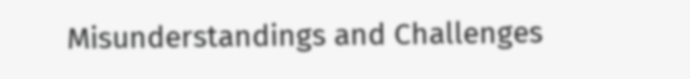Misunderstandings and Challenges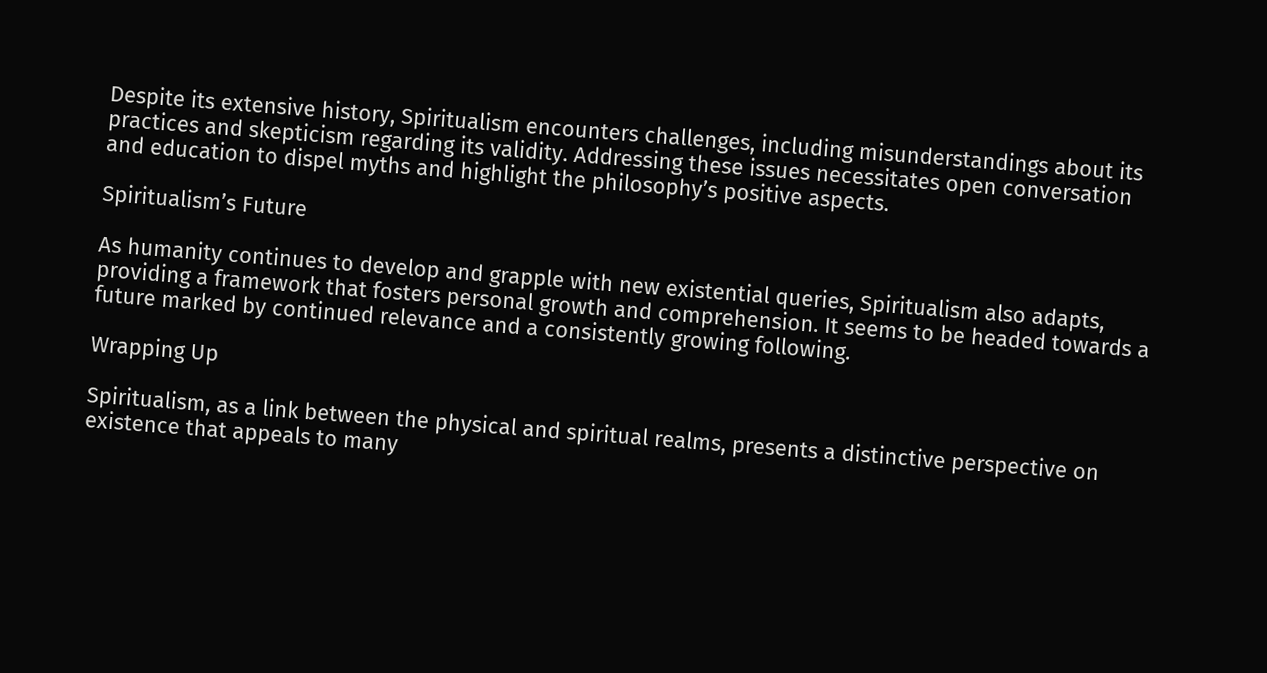Despite its extensive history, Spiritualism encounters challenges, including misunderstandings about its practices and skepticism regarding its validity. Addressing these issues necessitates open conversation and education to dispel myths and highlight the philosophy’s positive aspects.

Spiritualism’s Future

As humanity continues to develop and grapple with new existential queries, Spiritualism also adapts, providing a framework that fosters personal growth and comprehension. It seems to be headed towards a future marked by continued relevance and a consistently growing following.

Wrapping Up

Spiritualism, as a link between the physical and spiritual realms, presents a distinctive perspective on existence that appeals to many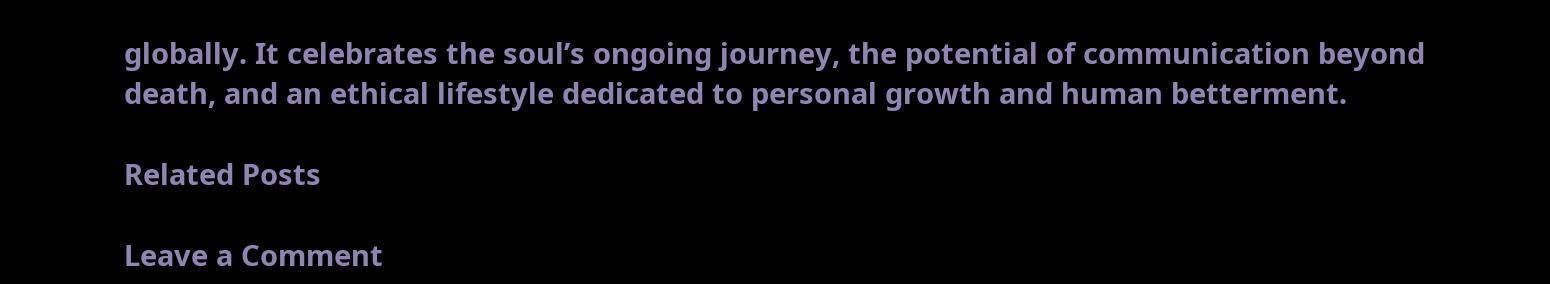globally. It celebrates the soul’s ongoing journey, the potential of communication beyond death, and an ethical lifestyle dedicated to personal growth and human betterment.

Related Posts

Leave a Comment